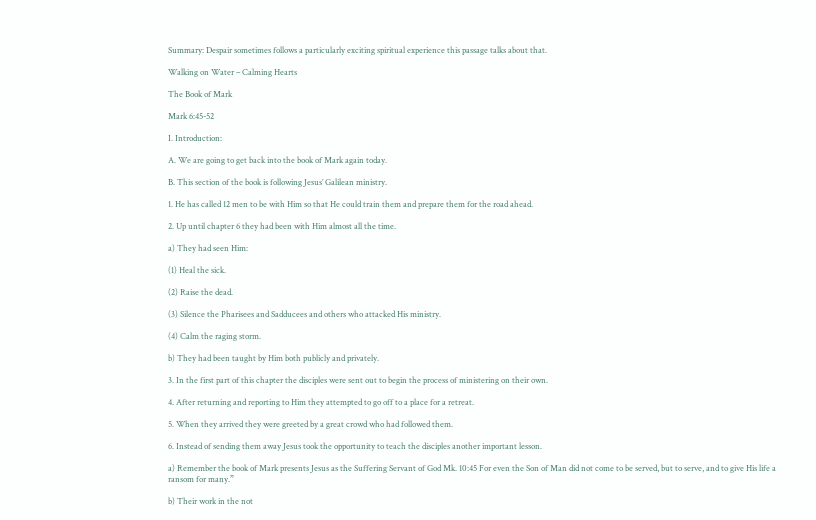Summary: Despair sometimes follows a particularly exciting spiritual experience this passage talks about that.

Walking on Water – Calming Hearts

The Book of Mark

Mark 6:45-52

I. Introduction:

A. We are going to get back into the book of Mark again today.

B. This section of the book is following Jesus’ Galilean ministry.

1. He has called 12 men to be with Him so that He could train them and prepare them for the road ahead.

2. Up until chapter 6 they had been with Him almost all the time.

a) They had seen Him:

(1) Heal the sick.

(2) Raise the dead.

(3) Silence the Pharisees and Sadducees and others who attacked His ministry.

(4) Calm the raging storm.

b) They had been taught by Him both publicly and privately.

3. In the first part of this chapter the disciples were sent out to begin the process of ministering on their own.

4. After returning and reporting to Him they attempted to go off to a place for a retreat.

5. When they arrived they were greeted by a great crowd who had followed them.

6. Instead of sending them away Jesus took the opportunity to teach the disciples another important lesson.

a) Remember the book of Mark presents Jesus as the Suffering Servant of God Mk. 10:45 For even the Son of Man did not come to be served, but to serve, and to give His life a ransom for many.”

b) Their work in the not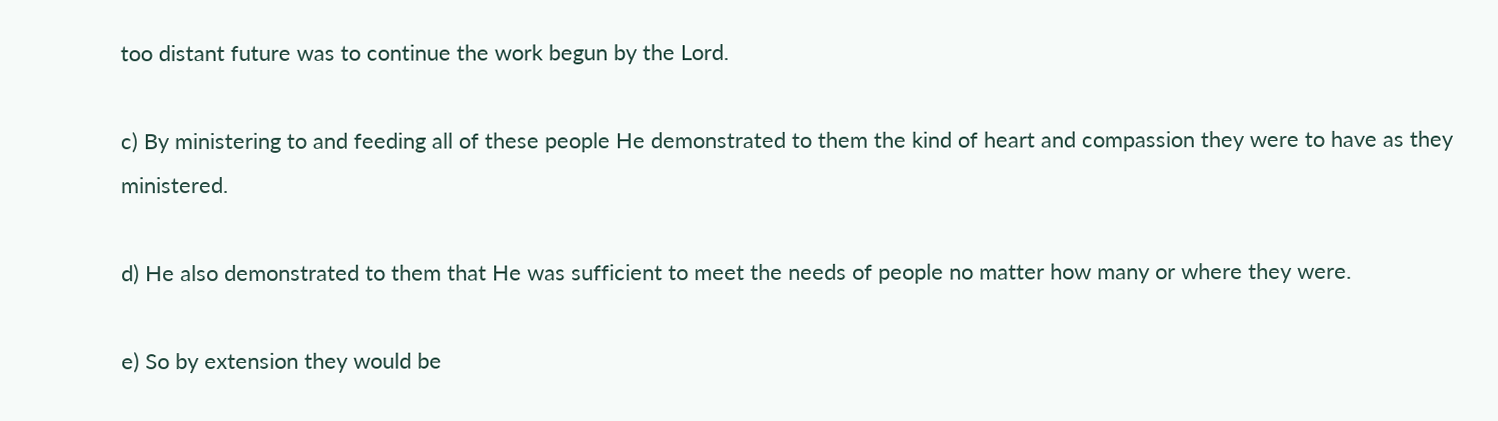too distant future was to continue the work begun by the Lord.

c) By ministering to and feeding all of these people He demonstrated to them the kind of heart and compassion they were to have as they ministered.

d) He also demonstrated to them that He was sufficient to meet the needs of people no matter how many or where they were.

e) So by extension they would be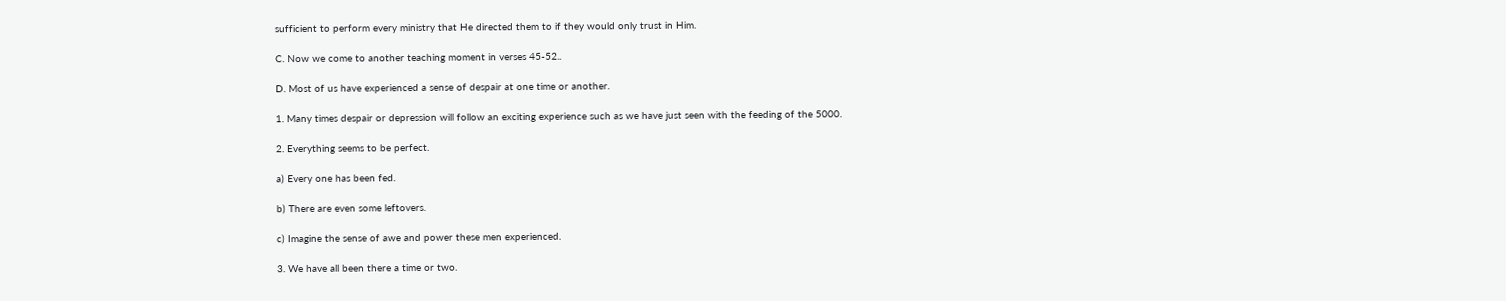sufficient to perform every ministry that He directed them to if they would only trust in Him.

C. Now we come to another teaching moment in verses 45-52..

D. Most of us have experienced a sense of despair at one time or another.

1. Many times despair or depression will follow an exciting experience such as we have just seen with the feeding of the 5000.

2. Everything seems to be perfect.

a) Every one has been fed.

b) There are even some leftovers.

c) Imagine the sense of awe and power these men experienced.

3. We have all been there a time or two.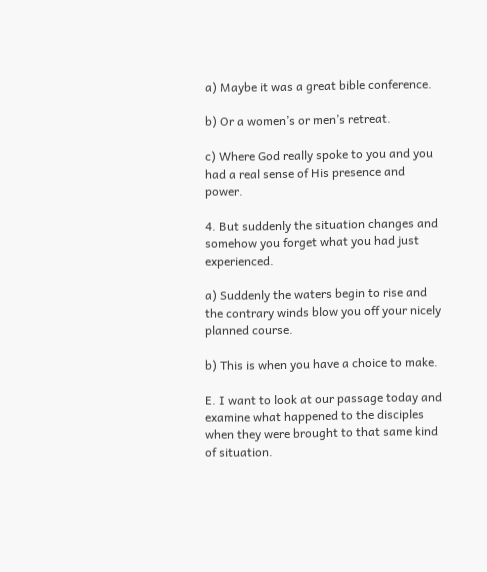a) Maybe it was a great bible conference.

b) Or a women’s or men’s retreat.

c) Where God really spoke to you and you had a real sense of His presence and power.

4. But suddenly the situation changes and somehow you forget what you had just experienced.

a) Suddenly the waters begin to rise and the contrary winds blow you off your nicely planned course.

b) This is when you have a choice to make.

E. I want to look at our passage today and examine what happened to the disciples when they were brought to that same kind of situation.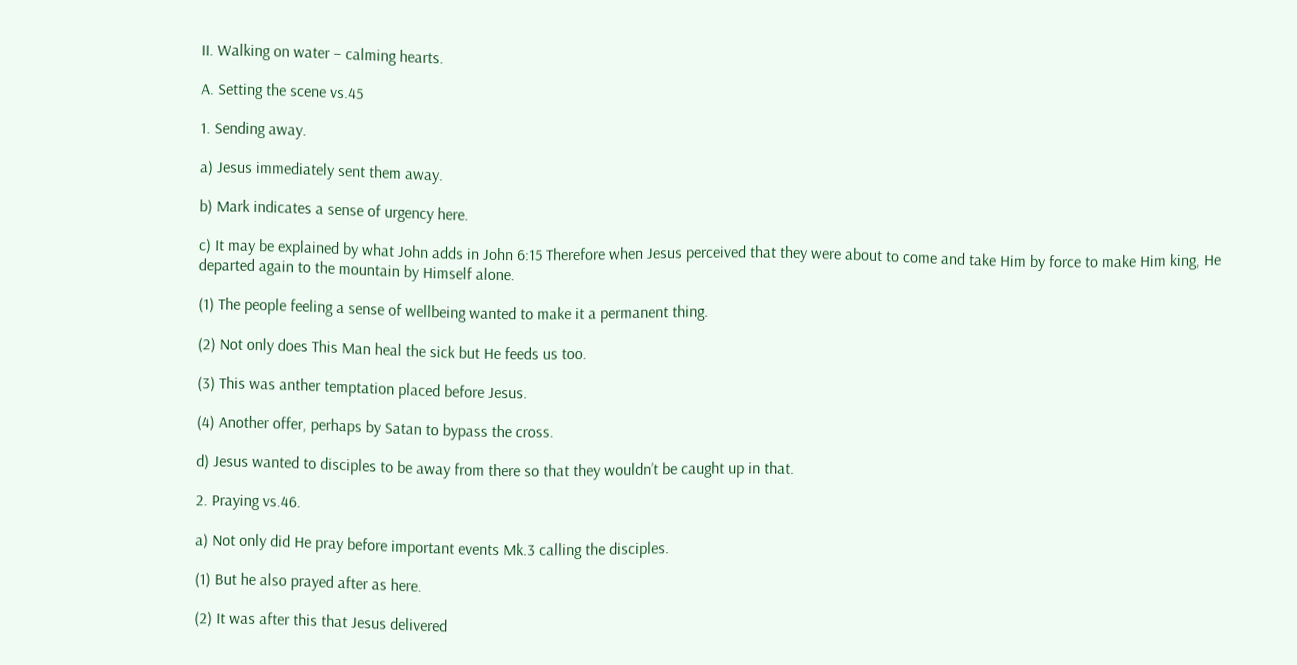II. Walking on water – calming hearts.

A. Setting the scene vs.45

1. Sending away.

a) Jesus immediately sent them away.

b) Mark indicates a sense of urgency here.

c) It may be explained by what John adds in John 6:15 Therefore when Jesus perceived that they were about to come and take Him by force to make Him king, He departed again to the mountain by Himself alone.

(1) The people feeling a sense of wellbeing wanted to make it a permanent thing.

(2) Not only does This Man heal the sick but He feeds us too.

(3) This was anther temptation placed before Jesus.

(4) Another offer, perhaps by Satan to bypass the cross.

d) Jesus wanted to disciples to be away from there so that they wouldn’t be caught up in that.

2. Praying vs.46.

a) Not only did He pray before important events Mk.3 calling the disciples.

(1) But he also prayed after as here.

(2) It was after this that Jesus delivered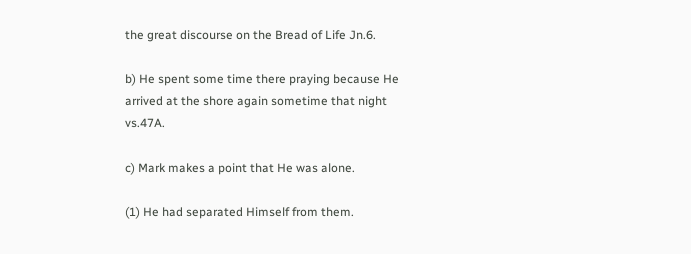the great discourse on the Bread of Life Jn.6.

b) He spent some time there praying because He arrived at the shore again sometime that night vs.47A.

c) Mark makes a point that He was alone.

(1) He had separated Himself from them.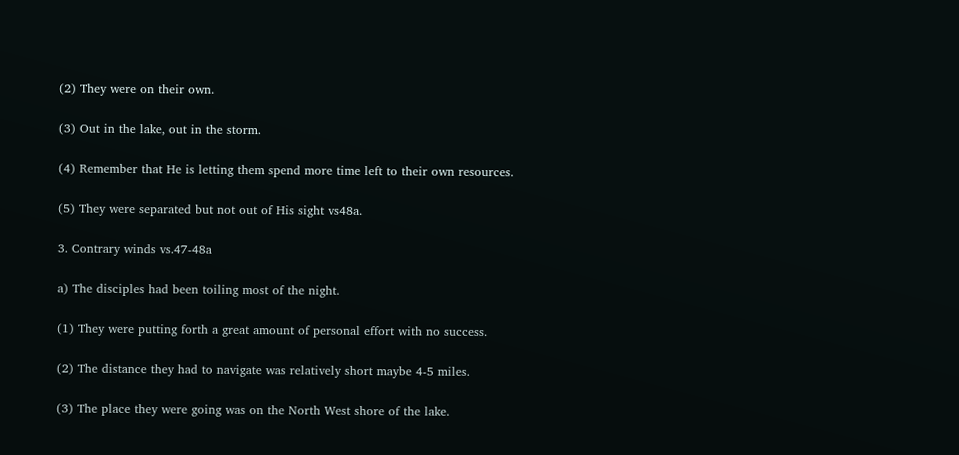(2) They were on their own.

(3) Out in the lake, out in the storm.

(4) Remember that He is letting them spend more time left to their own resources.

(5) They were separated but not out of His sight vs48a.

3. Contrary winds vs.47-48a

a) The disciples had been toiling most of the night.

(1) They were putting forth a great amount of personal effort with no success.

(2) The distance they had to navigate was relatively short maybe 4-5 miles.

(3) The place they were going was on the North West shore of the lake.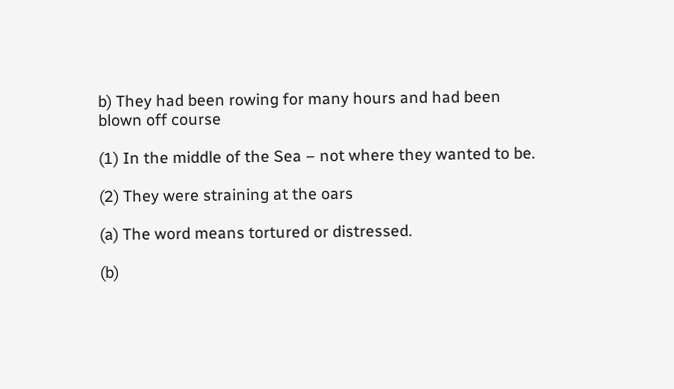b) They had been rowing for many hours and had been blown off course

(1) In the middle of the Sea – not where they wanted to be.

(2) They were straining at the oars

(a) The word means tortured or distressed.

(b)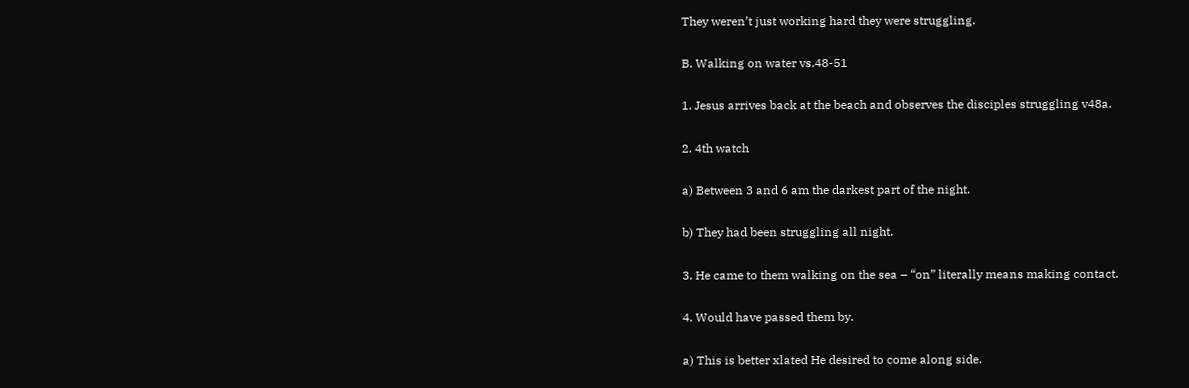They weren’t just working hard they were struggling.

B. Walking on water vs.48-51

1. Jesus arrives back at the beach and observes the disciples struggling v48a.

2. 4th watch

a) Between 3 and 6 am the darkest part of the night.

b) They had been struggling all night.

3. He came to them walking on the sea – “on” literally means making contact.

4. Would have passed them by.

a) This is better xlated He desired to come along side.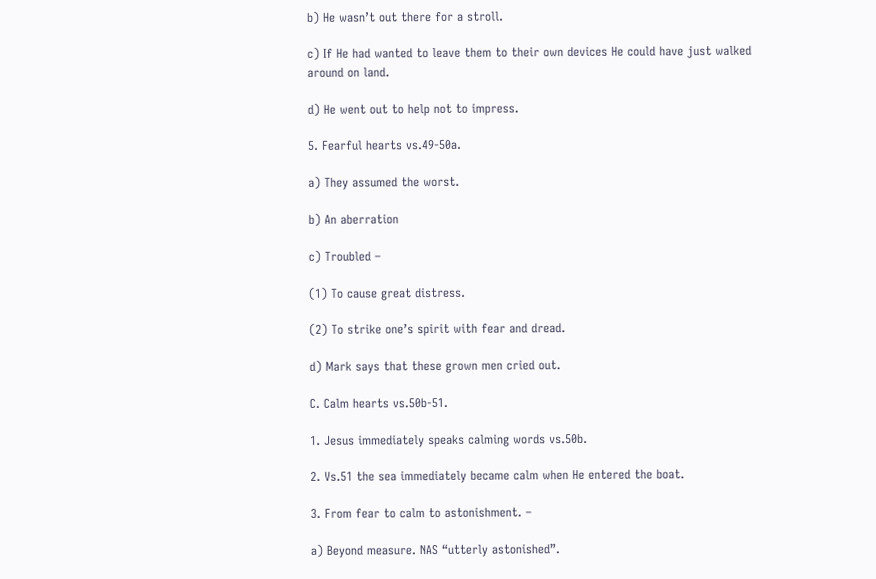b) He wasn’t out there for a stroll.

c) If He had wanted to leave them to their own devices He could have just walked around on land.

d) He went out to help not to impress.

5. Fearful hearts vs.49-50a.

a) They assumed the worst.

b) An aberration

c) Troubled –

(1) To cause great distress.

(2) To strike one’s spirit with fear and dread.

d) Mark says that these grown men cried out.

C. Calm hearts vs.50b-51.

1. Jesus immediately speaks calming words vs.50b.

2. Vs.51 the sea immediately became calm when He entered the boat.

3. From fear to calm to astonishment. –

a) Beyond measure. NAS “utterly astonished”.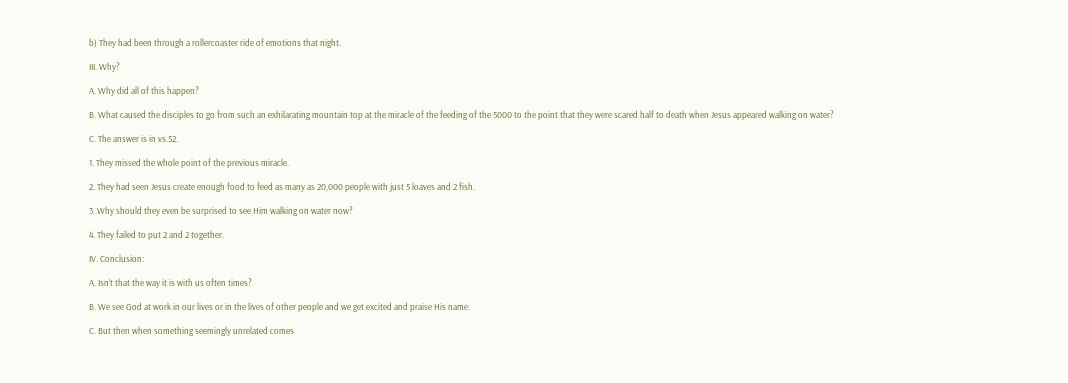b) They had been through a rollercoaster ride of emotions that night.

III. Why?

A. Why did all of this happen?

B. What caused the disciples to go from such an exhilarating mountain top at the miracle of the feeding of the 5000 to the point that they were scared half to death when Jesus appeared walking on water?

C. The answer is in vs.52.

1. They missed the whole point of the previous miracle.

2. They had seen Jesus create enough food to feed as many as 20,000 people with just 5 loaves and 2 fish.

3. Why should they even be surprised to see Him walking on water now?

4. They failed to put 2 and 2 together.

IV. Conclusion:

A. Isn’t that the way it is with us often times?

B. We see God at work in our lives or in the lives of other people and we get excited and praise His name.

C. But then when something seemingly unrelated comes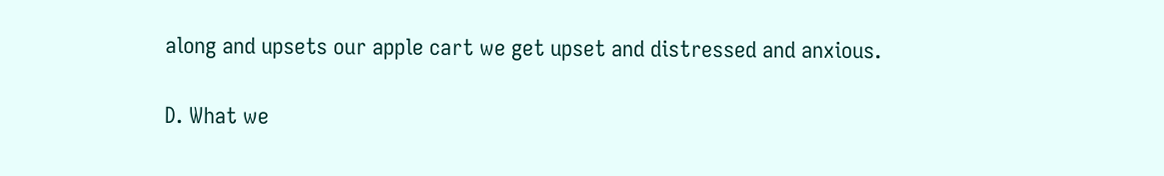along and upsets our apple cart we get upset and distressed and anxious.

D. What we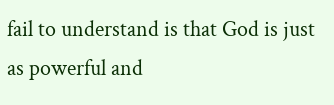fail to understand is that God is just as powerful and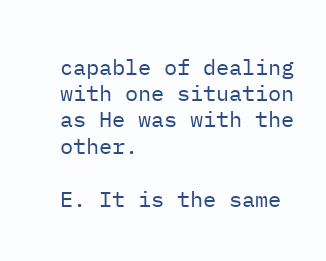capable of dealing with one situation as He was with the other.

E. It is the same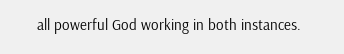all powerful God working in both instances.